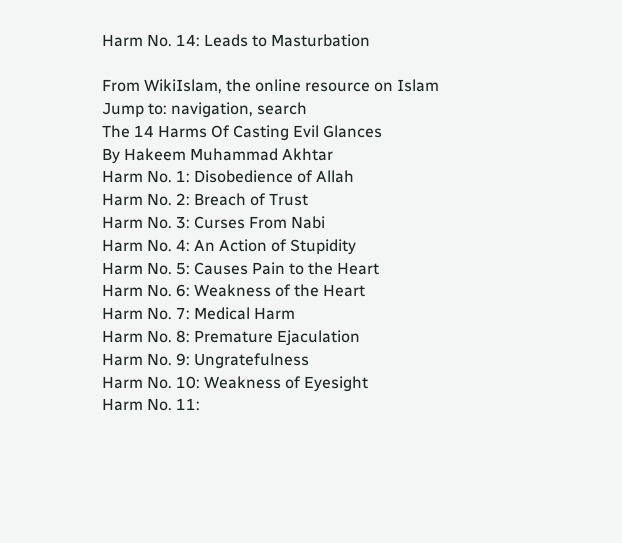Harm No. 14: Leads to Masturbation

From WikiIslam, the online resource on Islam
Jump to: navigation, search
The 14 Harms Of Casting Evil Glances
By Hakeem Muhammad Akhtar
Harm No. 1: Disobedience of Allah
Harm No. 2: Breach of Trust
Harm No. 3: Curses From Nabi
Harm No. 4: An Action of Stupidity
Harm No. 5: Causes Pain to the Heart
Harm No. 6: Weakness of the Heart
Harm No. 7: Medical Harm
Harm No. 8: Premature Ejaculation
Harm No. 9: Ungratefulness
Harm No. 10: Weakness of Eyesight
Harm No. 11: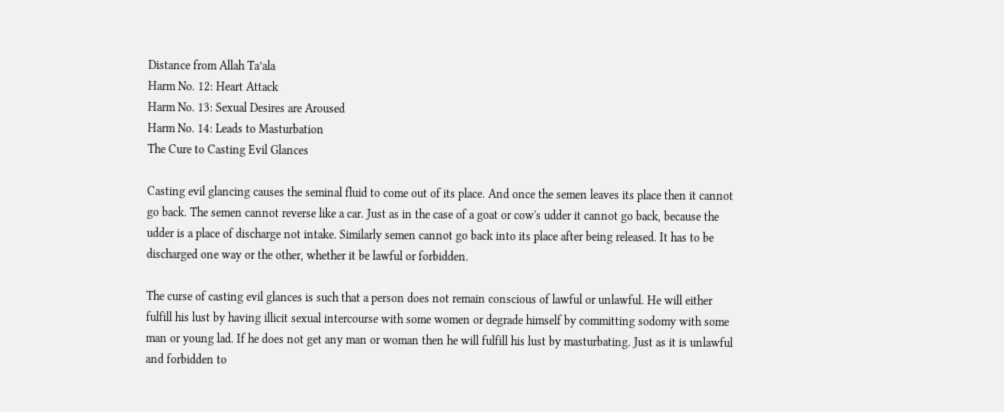Distance from Allah Ta’ala
Harm No. 12: Heart Attack
Harm No. 13: Sexual Desires are Aroused
Harm No. 14: Leads to Masturbation
The Cure to Casting Evil Glances

Casting evil glancing causes the seminal fluid to come out of its place. And once the semen leaves its place then it cannot go back. The semen cannot reverse like a car. Just as in the case of a goat or cow's udder it cannot go back, because the udder is a place of discharge not intake. Similarly semen cannot go back into its place after being released. It has to be discharged one way or the other, whether it be lawful or forbidden.

The curse of casting evil glances is such that a person does not remain conscious of lawful or unlawful. He will either fulfill his lust by having illicit sexual intercourse with some women or degrade himself by committing sodomy with some man or young lad. If he does not get any man or woman then he will fulfill his lust by masturbating. Just as it is unlawful and forbidden to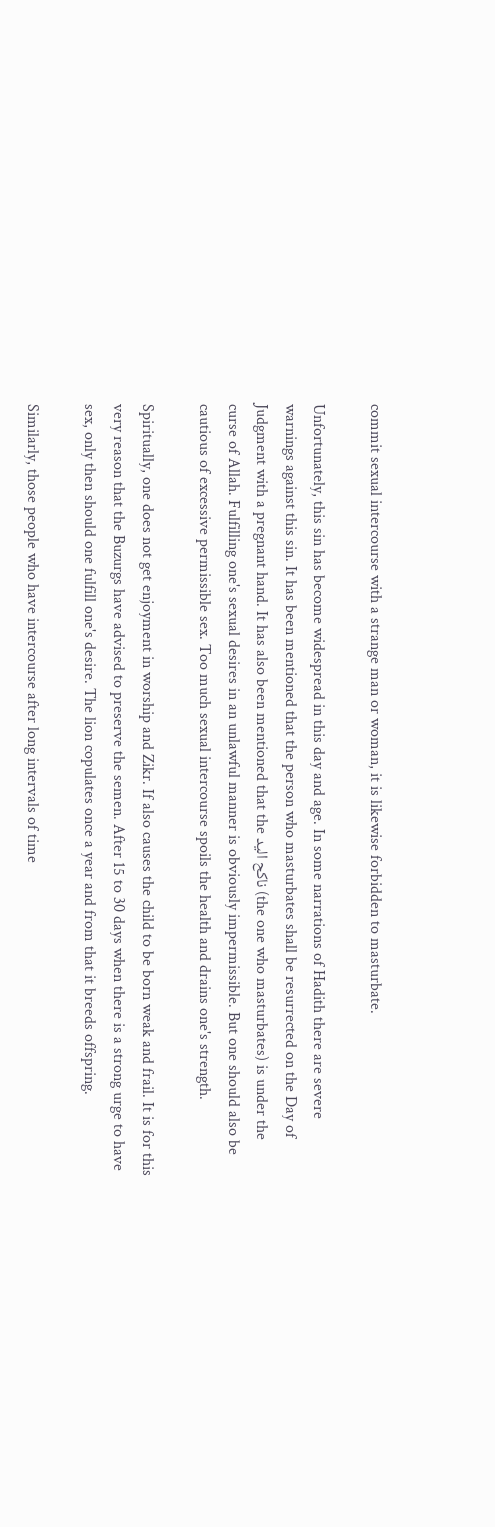commit sexual intercourse with a strange man or woman, it is likewise forbidden to masturbate.

Unfortunately, this sin has become widespread in this day and age. In some narrations of Hadith there are severe warnings against this sin. It has been mentioned that the person who masturbates shall be resurrected on the Day of Judgment with a pregnant hand. It has also been mentioned that the ناکح الید (the one who masturbates) is under the curse of Allah. Fulfilling one's sexual desires in an unlawful manner is obviously impermissible. But one should also be cautious of excessive permissible sex. Too much sexual intercourse spoils the health and drains one's strength.

Spiritually, one does not get enjoyment in worship and Zikr. If also causes the child to be born weak and frail. It is for this very reason that the Buzurgs have advised to preserve the semen. After 15 to 30 days when there is a strong urge to have sex, only then should one fulfill one's desire. The lion copulates once a year and from that it breeds offspring.

Similarly, those people who have intercourse after long intervals of time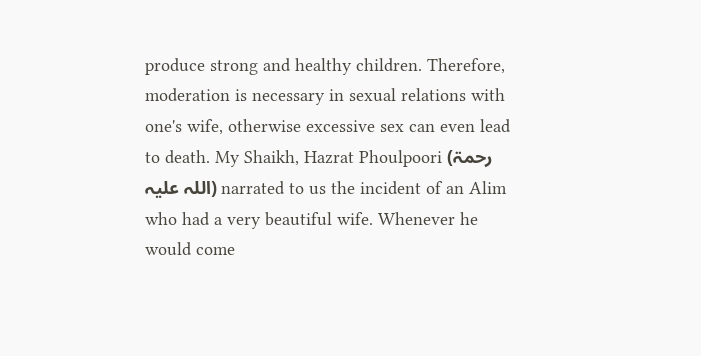produce strong and healthy children. Therefore, moderation is necessary in sexual relations with one's wife, otherwise excessive sex can even lead to death. My Shaikh, Hazrat Phoulpoori (رحمۃ اللہ علیہ) narrated to us the incident of an Alim who had a very beautiful wife. Whenever he would come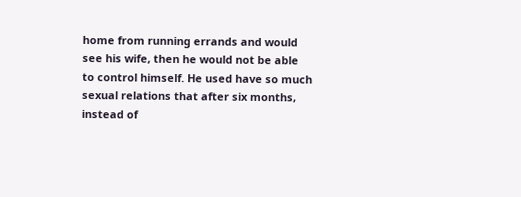home from running errands and would see his wife, then he would not be able to control himself. He used have so much sexual relations that after six months, instead of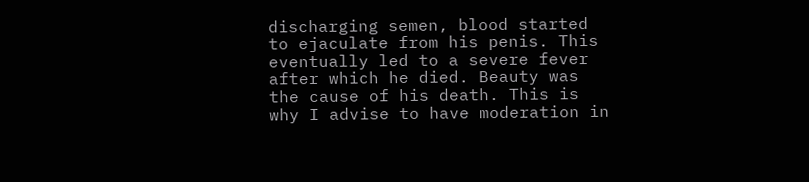discharging semen, blood started to ejaculate from his penis. This eventually led to a severe fever after which he died. Beauty was the cause of his death. This is why I advise to have moderation in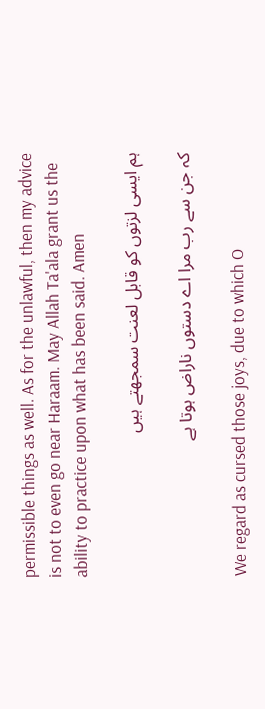permissible things as well. As for the unlawful, then my advice is not to even go near Haraam. May Allah Ta'ala grant us the ability to practice upon what has been said. Amen

ہم ایسی لزتوں کو قابل لعنت سمجھتے ہیں

کہ جن سے رب مرا اے دستوں ناراض ہوتا ہے

We regard as cursed those joys, due to which O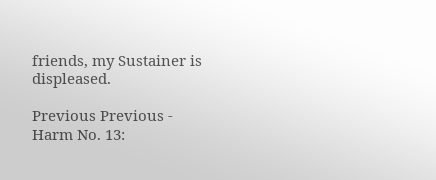friends, my Sustainer is displeased.

Previous Previous - Harm No. 13: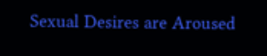Sexual Desires are Aroused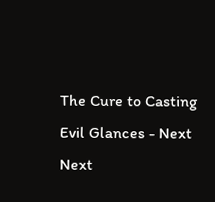The Cure to Casting Evil Glances - Next Next